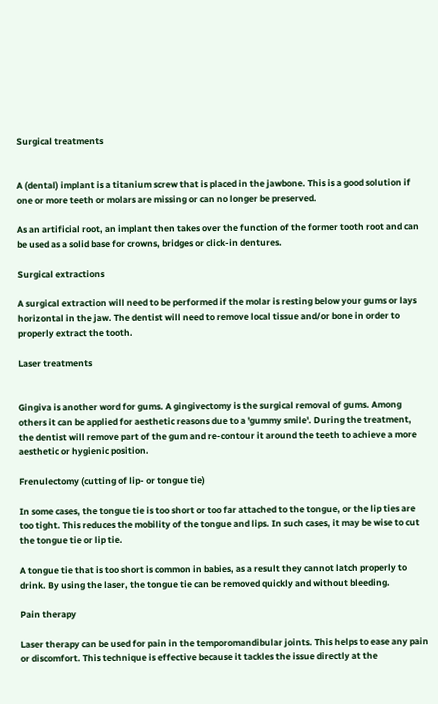Surgical treatments


A (dental) implant is a titanium screw that is placed in the jawbone. This is a good solution if one or more teeth or molars are missing or can no longer be preserved.

As an artificial root, an implant then takes over the function of the former tooth root and can be used as a solid base for crowns, bridges or click-in dentures.

Surgical extractions

A surgical extraction will need to be performed if the molar is resting below your gums or lays horizontal in the jaw. The dentist will need to remove local tissue and/or bone in order to properly extract the tooth.

Laser treatments


Gingiva is another word for gums. A gingivectomy is the surgical removal of gums. Among others it can be applied for aesthetic reasons due to a 'gummy smile'. During the treatment, the dentist will remove part of the gum and re-contour it around the teeth to achieve a more aesthetic or hygienic position.

Frenulectomy (cutting of lip- or tongue tie)

In some cases, the tongue tie is too short or too far attached to the tongue, or the lip ties are too tight. This reduces the mobility of the tongue and lips. In such cases, it may be wise to cut the tongue tie or lip tie.

A tongue tie that is too short is common in babies, as a result they cannot latch properly to drink. By using the laser, the tongue tie can be removed quickly and without bleeding.

Pain therapy

Laser therapy can be used for pain in the temporomandibular joints. This helps to ease any pain or discomfort. This technique is effective because it tackles the issue directly at the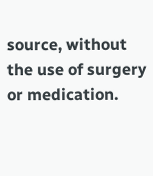source, without the use of surgery or medication.